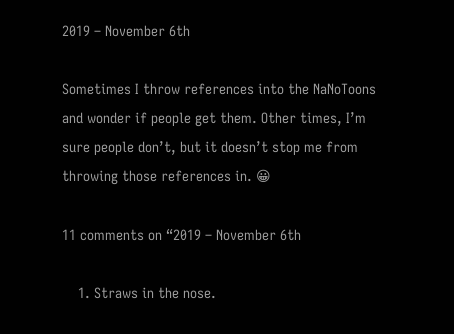2019 – November 6th

Sometimes I throw references into the NaNoToons and wonder if people get them. Other times, I’m sure people don’t, but it doesn’t stop me from throwing those references in. 😀

11 comments on “2019 – November 6th

    1. Straws in the nose.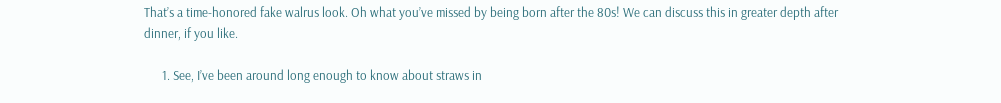That’s a time-honored fake walrus look. Oh what you’ve missed by being born after the 80s! We can discuss this in greater depth after dinner, if you like.

      1. See, I’ve been around long enough to know about straws in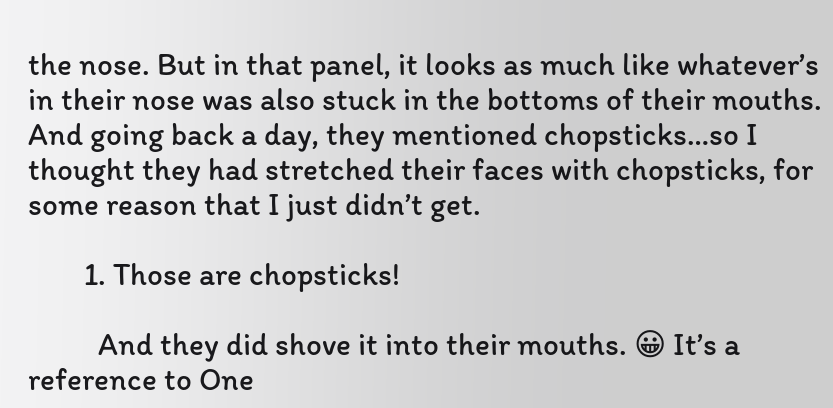the nose. But in that panel, it looks as much like whatever’s in their nose was also stuck in the bottoms of their mouths. And going back a day, they mentioned chopsticks…so I thought they had stretched their faces with chopsticks, for some reason that I just didn’t get.

        1. Those are chopsticks!

          And they did shove it into their mouths. 😀 It’s a reference to One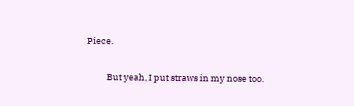Piece.

          But yeah, I put straws in my nose too.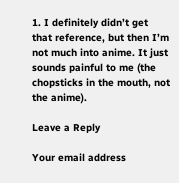1. I definitely didn’t get that reference, but then I’m not much into anime. It just sounds painful to me (the chopsticks in the mouth, not the anime).

Leave a Reply

Your email address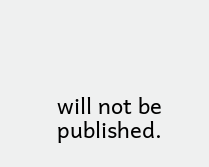will not be published.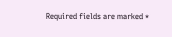Required fields are marked *